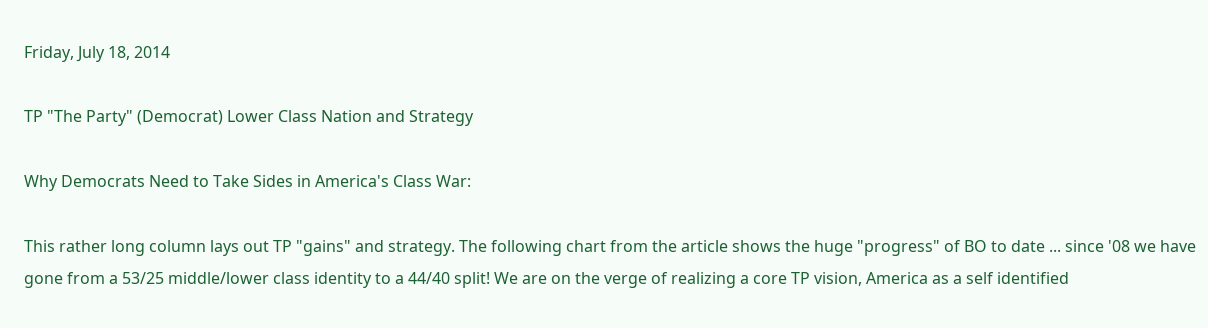Friday, July 18, 2014

TP "The Party" (Democrat) Lower Class Nation and Strategy

Why Democrats Need to Take Sides in America's Class War:

This rather long column lays out TP "gains" and strategy. The following chart from the article shows the huge "progress" of BO to date ... since '08 we have gone from a 53/25 middle/lower class identity to a 44/40 split! We are on the verge of realizing a core TP vision, America as a self identified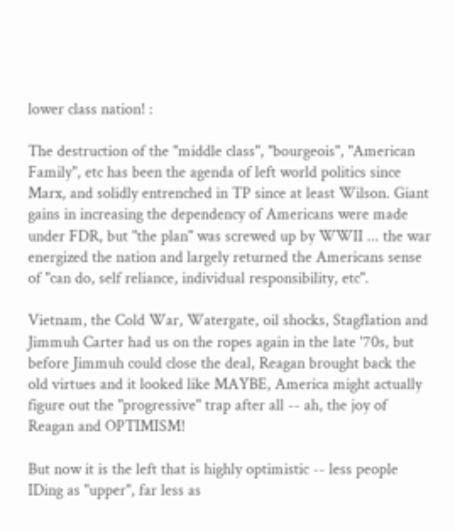lower class nation! :

The destruction of the "middle class", "bourgeois", "American Family", etc has been the agenda of left world politics since Marx, and solidly entrenched in TP since at least Wilson. Giant gains in increasing the dependency of Americans were made under FDR, but "the plan" was screwed up by WWII ... the war energized the nation and largely returned the Americans sense of "can do, self reliance, individual responsibility, etc".

Vietnam, the Cold War, Watergate, oil shocks, Stagflation and Jimmuh Carter had us on the ropes again in the late '70s, but before Jimmuh could close the deal, Reagan brought back the old virtues and it looked like MAYBE, America might actually figure out the "progressive" trap after all -- ah, the joy of Reagan and OPTIMISM!

But now it is the left that is highly optimistic -- less people IDing as "upper", far less as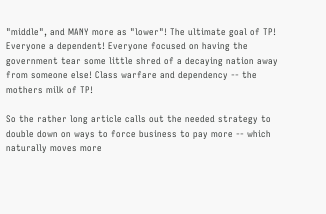"middle", and MANY more as "lower"! The ultimate goal of TP! Everyone a dependent! Everyone focused on having the  government tear some little shred of a decaying nation away from someone else! Class warfare and dependency -- the mothers milk of TP!

So the rather long article calls out the needed strategy to double down on ways to force business to pay more -- which naturally moves more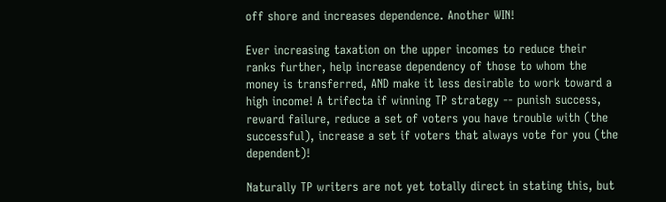off shore and increases dependence. Another WIN!

Ever increasing taxation on the upper incomes to reduce their ranks further, help increase dependency of those to whom the money is transferred, AND make it less desirable to work toward a high income! A trifecta if winning TP strategy -- punish success, reward failure, reduce a set of voters you have trouble with (the successful), increase a set if voters that always vote for you (the dependent)!

Naturally TP writers are not yet totally direct in stating this, but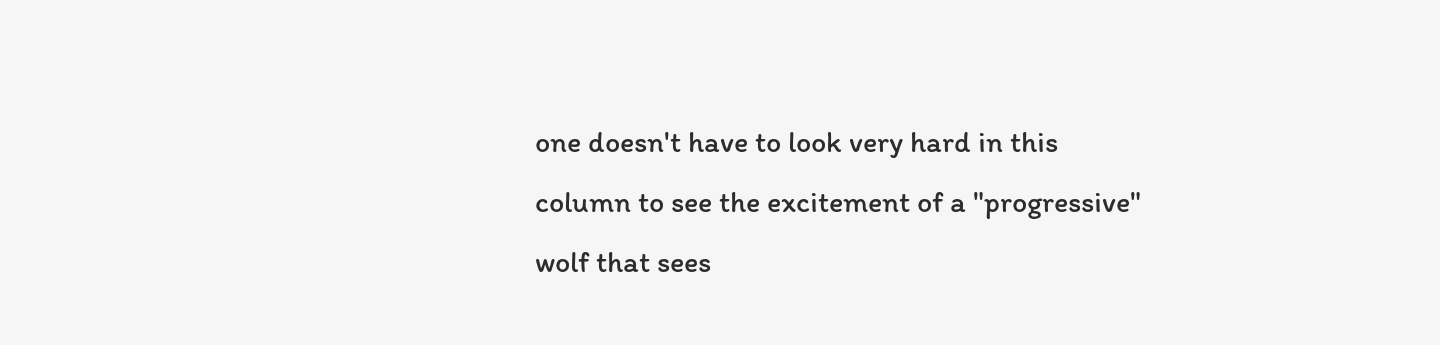one doesn't have to look very hard in this column to see the excitement of a "progressive" wolf that sees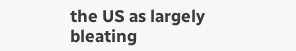the US as largely bleating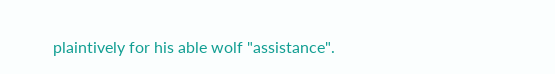plaintively for his able wolf "assistance".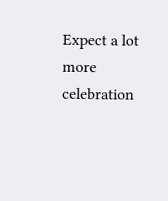Expect a lot more celebration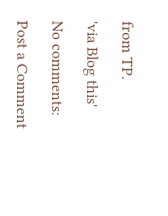from TP.

'via Blog this'

No comments:

Post a Comment